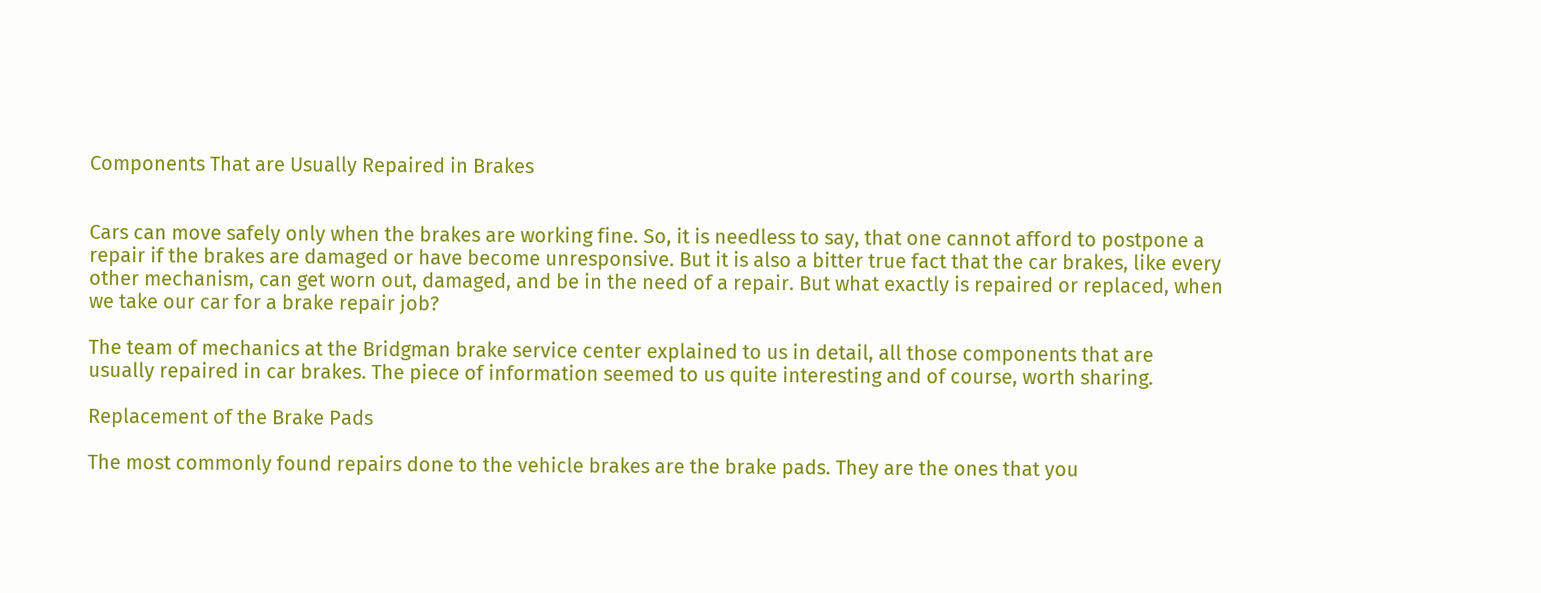Components That are Usually Repaired in Brakes


Cars can move safely only when the brakes are working fine. So, it is needless to say, that one cannot afford to postpone a repair if the brakes are damaged or have become unresponsive. But it is also a bitter true fact that the car brakes, like every other mechanism, can get worn out, damaged, and be in the need of a repair. But what exactly is repaired or replaced, when we take our car for a brake repair job?

The team of mechanics at the Bridgman brake service center explained to us in detail, all those components that are usually repaired in car brakes. The piece of information seemed to us quite interesting and of course, worth sharing.

Replacement of the Brake Pads

The most commonly found repairs done to the vehicle brakes are the brake pads. They are the ones that you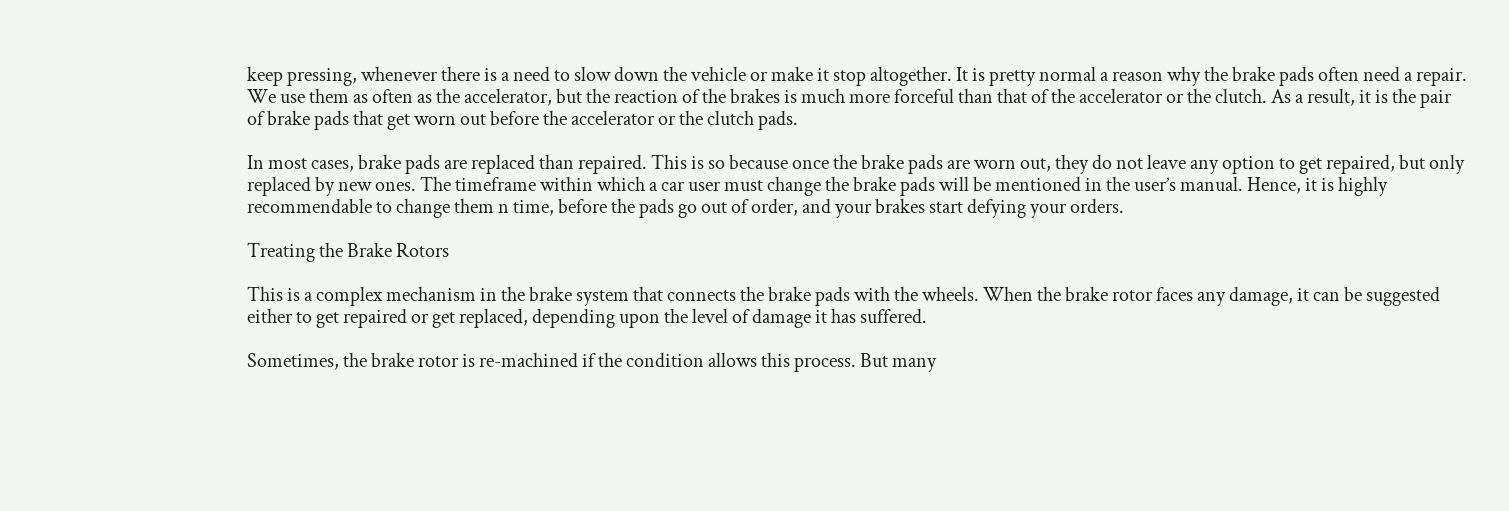keep pressing, whenever there is a need to slow down the vehicle or make it stop altogether. It is pretty normal a reason why the brake pads often need a repair. We use them as often as the accelerator, but the reaction of the brakes is much more forceful than that of the accelerator or the clutch. As a result, it is the pair of brake pads that get worn out before the accelerator or the clutch pads.

In most cases, brake pads are replaced than repaired. This is so because once the brake pads are worn out, they do not leave any option to get repaired, but only replaced by new ones. The timeframe within which a car user must change the brake pads will be mentioned in the user’s manual. Hence, it is highly recommendable to change them n time, before the pads go out of order, and your brakes start defying your orders.

Treating the Brake Rotors

This is a complex mechanism in the brake system that connects the brake pads with the wheels. When the brake rotor faces any damage, it can be suggested either to get repaired or get replaced, depending upon the level of damage it has suffered.

Sometimes, the brake rotor is re-machined if the condition allows this process. But many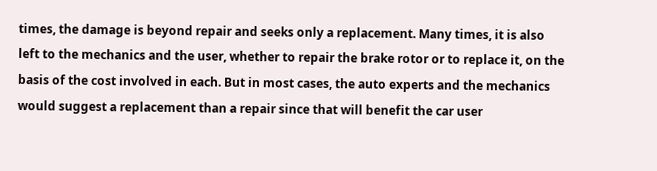times, the damage is beyond repair and seeks only a replacement. Many times, it is also left to the mechanics and the user, whether to repair the brake rotor or to replace it, on the basis of the cost involved in each. But in most cases, the auto experts and the mechanics would suggest a replacement than a repair since that will benefit the car user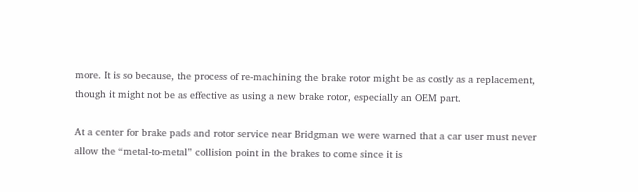more. It is so because, the process of re-machining the brake rotor might be as costly as a replacement, though it might not be as effective as using a new brake rotor, especially an OEM part.

At a center for brake pads and rotor service near Bridgman we were warned that a car user must never allow the “metal-to-metal” collision point in the brakes to come since it is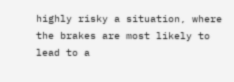highly risky a situation, where the brakes are most likely to lead to a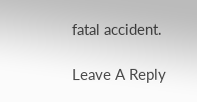fatal accident.

Leave A Reply